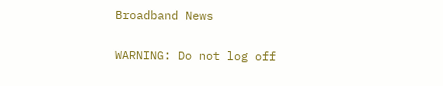Broadband News

WARNING: Do not log off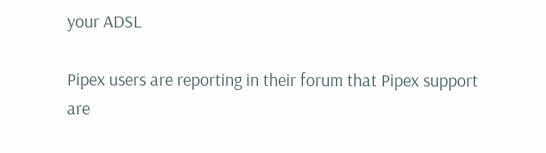your ADSL

Pipex users are reporting in their forum that Pipex support are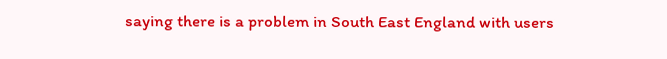saying there is a problem in South East England with users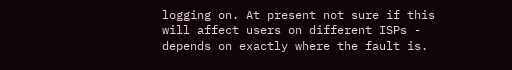logging on. At present not sure if this will affect users on different ISPs - depends on exactly where the fault is.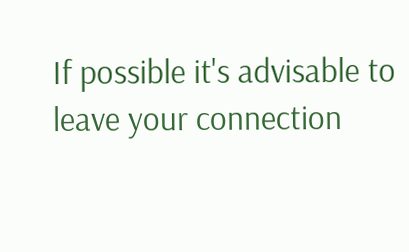If possible it's advisable to leave your connection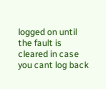logged on until the fault is cleared in case you cant log back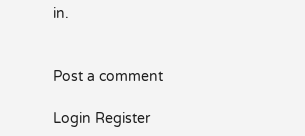in.


Post a comment

Login Register